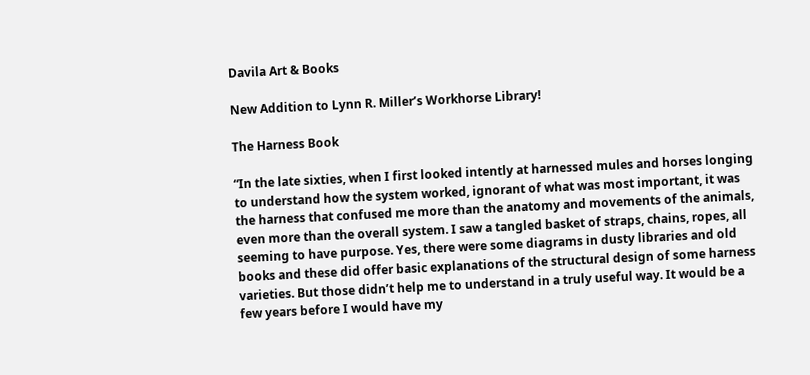Davila Art & Books

New Addition to Lynn R. Miller’s Workhorse Library!

The Harness Book

“In the late sixties, when I first looked intently at harnessed mules and horses longing to understand how the system worked, ignorant of what was most important, it was the harness that confused me more than the anatomy and movements of the animals, even more than the overall system. I saw a tangled basket of straps, chains, ropes, all seeming to have purpose. Yes, there were some diagrams in dusty libraries and old books and these did offer basic explanations of the structural design of some harness varieties. But those didn’t help me to understand in a truly useful way. It would be a few years before I would have my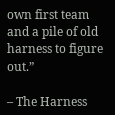own first team and a pile of old harness to figure out.”

– The Harness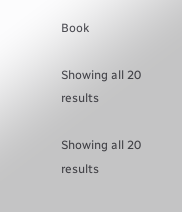Book

Showing all 20 results

Showing all 20 results